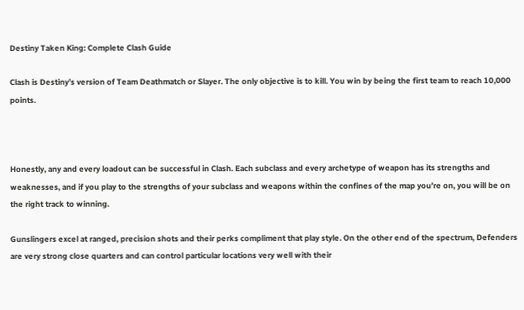Destiny Taken King: Complete Clash Guide

Clash is Destiny’s version of Team Deathmatch or Slayer. The only objective is to kill. You win by being the first team to reach 10,000 points.



Honestly, any and every loadout can be successful in Clash. Each subclass and every archetype of weapon has its strengths and weaknesses, and if you play to the strengths of your subclass and weapons within the confines of the map you’re on, you will be on the right track to winning.

Gunslingers excel at ranged, precision shots and their perks compliment that play style. On the other end of the spectrum, Defenders are very strong close quarters and can control particular locations very well with their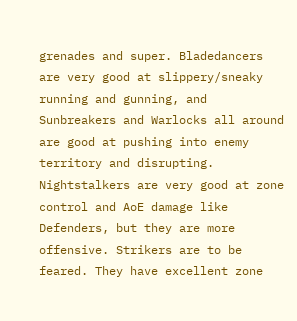grenades and super. Bladedancers are very good at slippery/sneaky running and gunning, and Sunbreakers and Warlocks all around are good at pushing into enemy territory and disrupting. Nightstalkers are very good at zone control and AoE damage like Defenders, but they are more offensive. Strikers are to be feared. They have excellent zone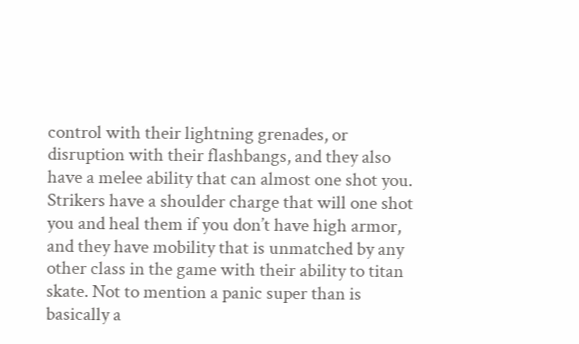control with their lightning grenades, or disruption with their flashbangs, and they also have a melee ability that can almost one shot you. Strikers have a shoulder charge that will one shot you and heal them if you don’t have high armor, and they have mobility that is unmatched by any other class in the game with their ability to titan skate. Not to mention a panic super than is basically a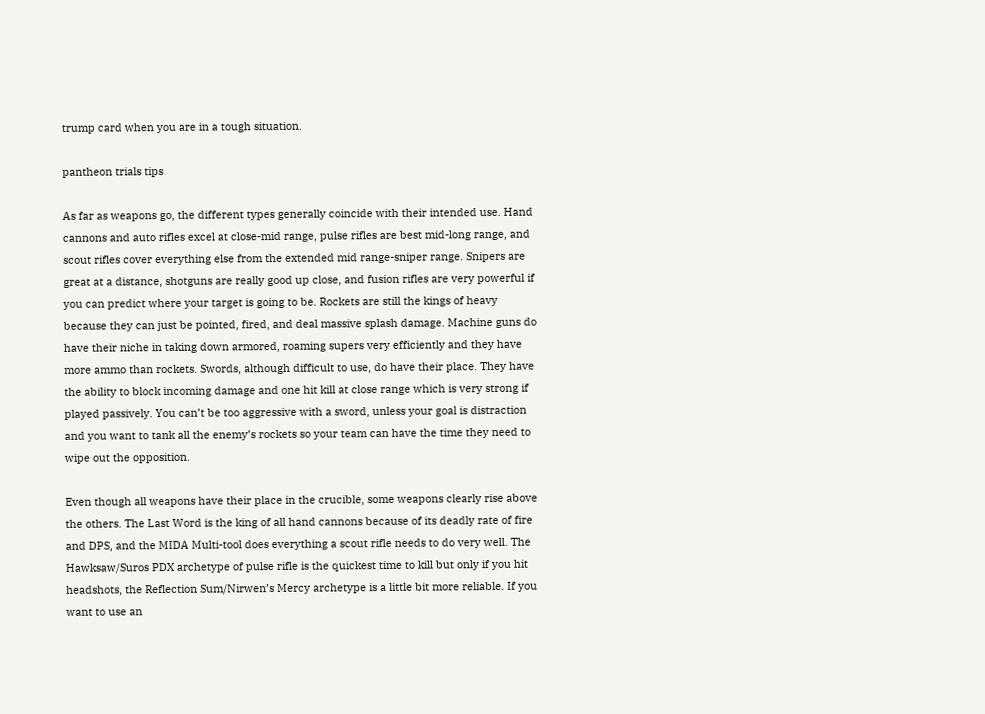trump card when you are in a tough situation.

pantheon trials tips

As far as weapons go, the different types generally coincide with their intended use. Hand cannons and auto rifles excel at close-mid range, pulse rifles are best mid-long range, and scout rifles cover everything else from the extended mid range-sniper range. Snipers are great at a distance, shotguns are really good up close, and fusion rifles are very powerful if you can predict where your target is going to be. Rockets are still the kings of heavy because they can just be pointed, fired, and deal massive splash damage. Machine guns do have their niche in taking down armored, roaming supers very efficiently and they have more ammo than rockets. Swords, although difficult to use, do have their place. They have the ability to block incoming damage and one hit kill at close range which is very strong if played passively. You can’t be too aggressive with a sword, unless your goal is distraction and you want to tank all the enemy’s rockets so your team can have the time they need to wipe out the opposition.

Even though all weapons have their place in the crucible, some weapons clearly rise above the others. The Last Word is the king of all hand cannons because of its deadly rate of fire and DPS, and the MIDA Multi-tool does everything a scout rifle needs to do very well. The Hawksaw/Suros PDX archetype of pulse rifle is the quickest time to kill but only if you hit headshots, the Reflection Sum/Nirwen’s Mercy archetype is a little bit more reliable. If you want to use an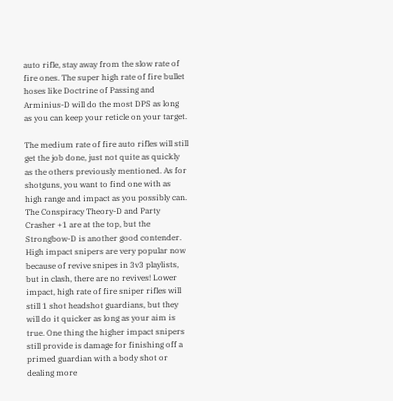auto rifle, stay away from the slow rate of fire ones. The super high rate of fire bullet hoses like Doctrine of Passing and Arminius-D will do the most DPS as long as you can keep your reticle on your target.

The medium rate of fire auto rifles will still get the job done, just not quite as quickly as the others previously mentioned. As for shotguns, you want to find one with as high range and impact as you possibly can. The Conspiracy Theory-D and Party Crasher +1 are at the top, but the Strongbow-D is another good contender. High impact snipers are very popular now because of revive snipes in 3v3 playlists, but in clash, there are no revives! Lower impact, high rate of fire sniper rifles will still 1 shot headshot guardians, but they will do it quicker as long as your aim is true. One thing the higher impact snipers still provide is damage for finishing off a primed guardian with a body shot or dealing more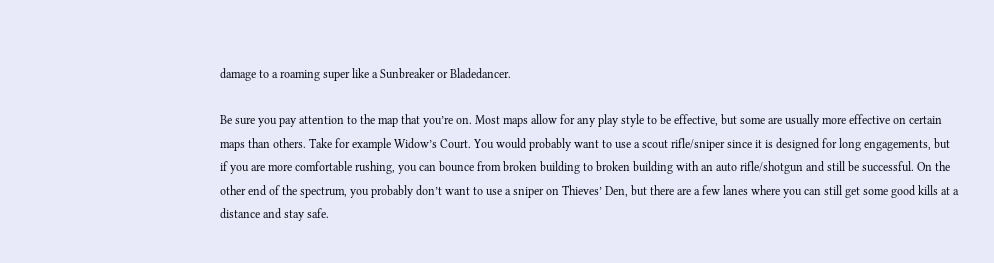damage to a roaming super like a Sunbreaker or Bladedancer.

Be sure you pay attention to the map that you’re on. Most maps allow for any play style to be effective, but some are usually more effective on certain maps than others. Take for example Widow’s Court. You would probably want to use a scout rifle/sniper since it is designed for long engagements, but if you are more comfortable rushing, you can bounce from broken building to broken building with an auto rifle/shotgun and still be successful. On the other end of the spectrum, you probably don’t want to use a sniper on Thieves’ Den, but there are a few lanes where you can still get some good kills at a distance and stay safe.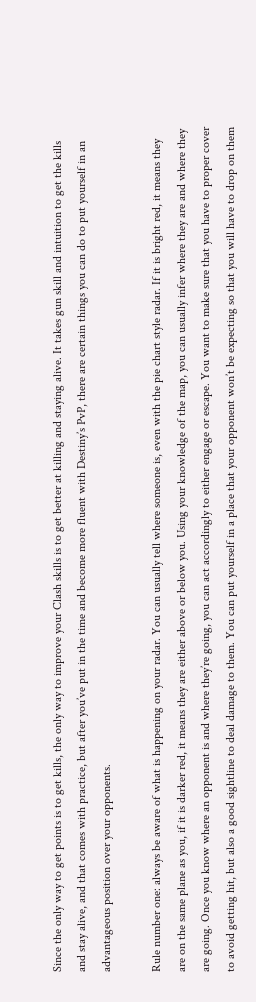Since the only way to get points is to get kills, the only way to improve your Clash skills is to get better at killing and staying alive. It takes gun skill and intuition to get the kills and stay alive, and that comes with practice, but after you’ve put in the time and become more fluent with Destiny’s PvP, there are certain things you can do to put yourself in an advantageous position over your opponents.

Rule number one: always be aware of what is happening on your radar. You can usually tell where someone is, even with the pie chart style radar. If it is bright red, it means they are on the same plane as you, if it is darker red, it means they are either above or below you. Using your knowledge of the map, you can usually infer where they are and where they are going. Once you know where an opponent is and where they’re going, you can act accordingly to either engage or escape. You want to make sure that you have to proper cover to avoid getting hit, but also a good sightline to deal damage to them. You can put yourself in a place that your opponent won’t be expecting so that you will have to drop on them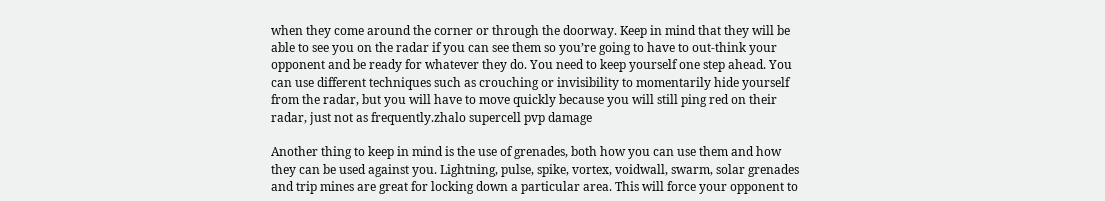when they come around the corner or through the doorway. Keep in mind that they will be able to see you on the radar if you can see them so you’re going to have to out-think your opponent and be ready for whatever they do. You need to keep yourself one step ahead. You can use different techniques such as crouching or invisibility to momentarily hide yourself from the radar, but you will have to move quickly because you will still ping red on their radar, just not as frequently.zhalo supercell pvp damage

Another thing to keep in mind is the use of grenades, both how you can use them and how they can be used against you. Lightning, pulse, spike, vortex, voidwall, swarm, solar grenades and trip mines are great for locking down a particular area. This will force your opponent to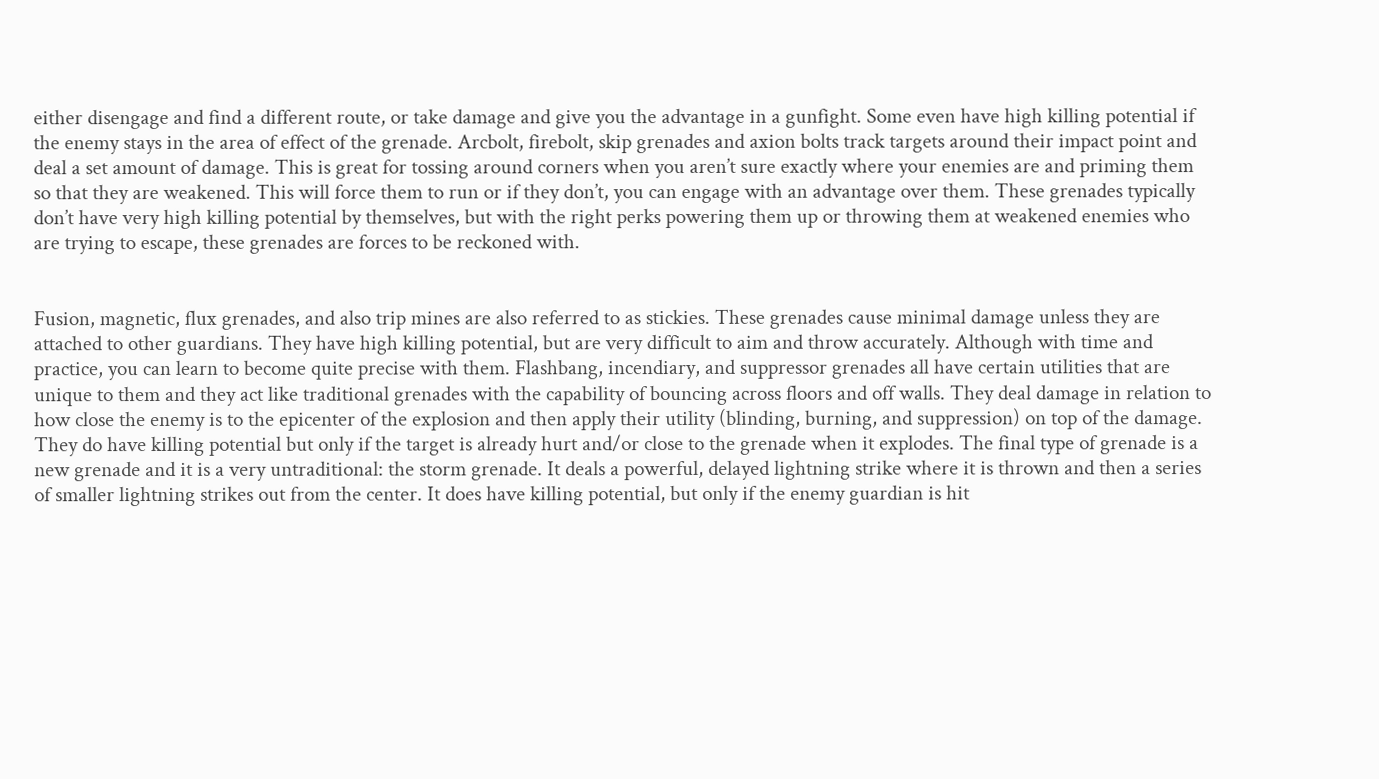either disengage and find a different route, or take damage and give you the advantage in a gunfight. Some even have high killing potential if the enemy stays in the area of effect of the grenade. Arcbolt, firebolt, skip grenades and axion bolts track targets around their impact point and deal a set amount of damage. This is great for tossing around corners when you aren’t sure exactly where your enemies are and priming them so that they are weakened. This will force them to run or if they don’t, you can engage with an advantage over them. These grenades typically don’t have very high killing potential by themselves, but with the right perks powering them up or throwing them at weakened enemies who are trying to escape, these grenades are forces to be reckoned with.


Fusion, magnetic, flux grenades, and also trip mines are also referred to as stickies. These grenades cause minimal damage unless they are attached to other guardians. They have high killing potential, but are very difficult to aim and throw accurately. Although with time and practice, you can learn to become quite precise with them. Flashbang, incendiary, and suppressor grenades all have certain utilities that are unique to them and they act like traditional grenades with the capability of bouncing across floors and off walls. They deal damage in relation to how close the enemy is to the epicenter of the explosion and then apply their utility (blinding, burning, and suppression) on top of the damage. They do have killing potential but only if the target is already hurt and/or close to the grenade when it explodes. The final type of grenade is a new grenade and it is a very untraditional: the storm grenade. It deals a powerful, delayed lightning strike where it is thrown and then a series of smaller lightning strikes out from the center. It does have killing potential, but only if the enemy guardian is hit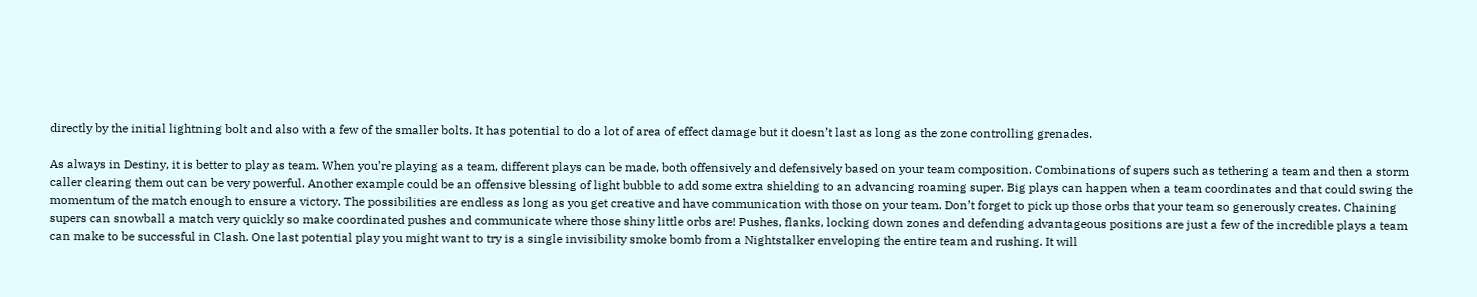directly by the initial lightning bolt and also with a few of the smaller bolts. It has potential to do a lot of area of effect damage but it doesn’t last as long as the zone controlling grenades.

As always in Destiny, it is better to play as team. When you’re playing as a team, different plays can be made, both offensively and defensively based on your team composition. Combinations of supers such as tethering a team and then a storm caller clearing them out can be very powerful. Another example could be an offensive blessing of light bubble to add some extra shielding to an advancing roaming super. Big plays can happen when a team coordinates and that could swing the momentum of the match enough to ensure a victory. The possibilities are endless as long as you get creative and have communication with those on your team. Don’t forget to pick up those orbs that your team so generously creates. Chaining supers can snowball a match very quickly so make coordinated pushes and communicate where those shiny little orbs are! Pushes, flanks, locking down zones and defending advantageous positions are just a few of the incredible plays a team can make to be successful in Clash. One last potential play you might want to try is a single invisibility smoke bomb from a Nightstalker enveloping the entire team and rushing. It will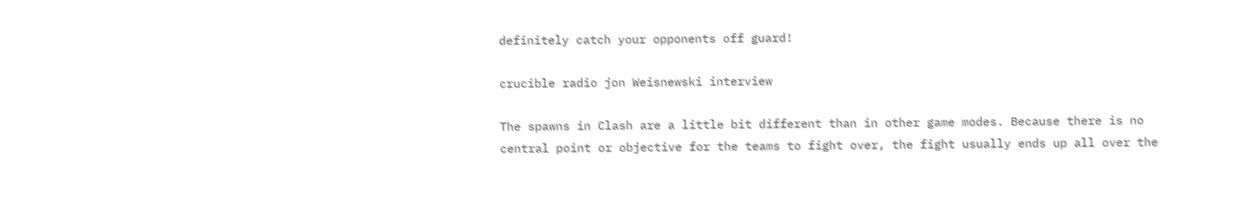definitely catch your opponents off guard!

crucible radio jon Weisnewski interview

The spawns in Clash are a little bit different than in other game modes. Because there is no central point or objective for the teams to fight over, the fight usually ends up all over the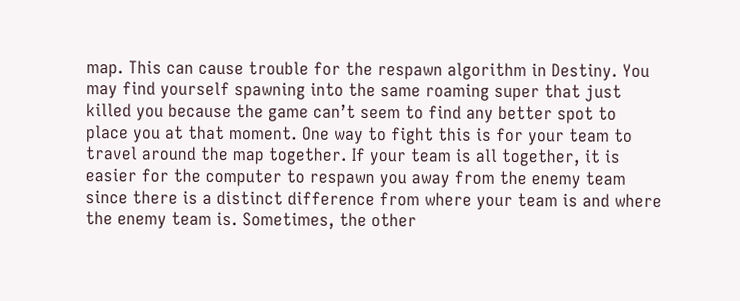map. This can cause trouble for the respawn algorithm in Destiny. You may find yourself spawning into the same roaming super that just killed you because the game can’t seem to find any better spot to place you at that moment. One way to fight this is for your team to travel around the map together. If your team is all together, it is easier for the computer to respawn you away from the enemy team since there is a distinct difference from where your team is and where the enemy team is. Sometimes, the other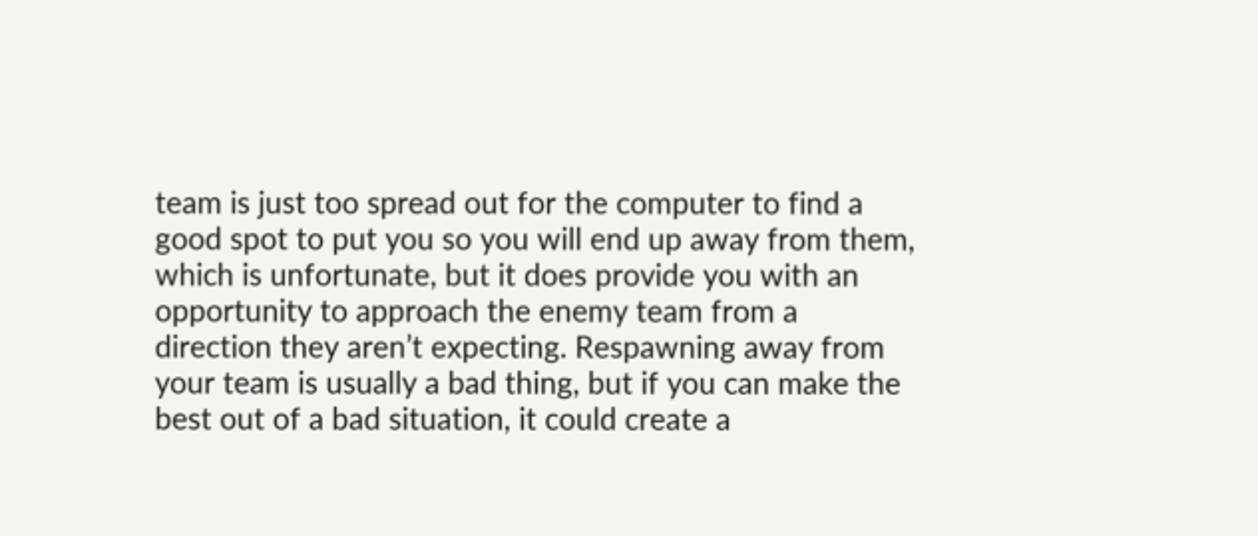team is just too spread out for the computer to find a good spot to put you so you will end up away from them, which is unfortunate, but it does provide you with an opportunity to approach the enemy team from a direction they aren’t expecting. Respawning away from your team is usually a bad thing, but if you can make the best out of a bad situation, it could create a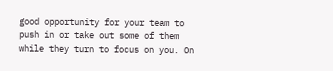good opportunity for your team to push in or take out some of them while they turn to focus on you. On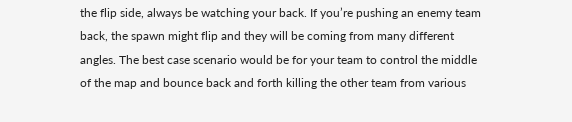the flip side, always be watching your back. If you’re pushing an enemy team back, the spawn might flip and they will be coming from many different angles. The best case scenario would be for your team to control the middle of the map and bounce back and forth killing the other team from various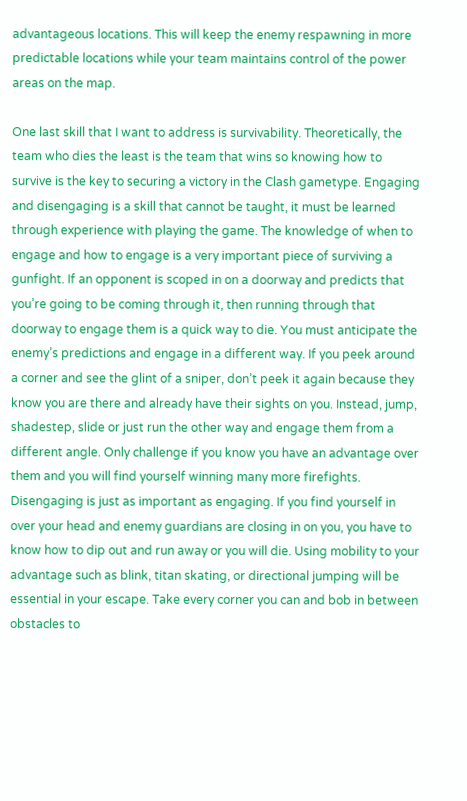advantageous locations. This will keep the enemy respawning in more predictable locations while your team maintains control of the power areas on the map.

One last skill that I want to address is survivability. Theoretically, the team who dies the least is the team that wins so knowing how to survive is the key to securing a victory in the Clash gametype. Engaging and disengaging is a skill that cannot be taught, it must be learned through experience with playing the game. The knowledge of when to engage and how to engage is a very important piece of surviving a gunfight. If an opponent is scoped in on a doorway and predicts that you’re going to be coming through it, then running through that doorway to engage them is a quick way to die. You must anticipate the enemy’s predictions and engage in a different way. If you peek around a corner and see the glint of a sniper, don’t peek it again because they know you are there and already have their sights on you. Instead, jump, shadestep, slide or just run the other way and engage them from a different angle. Only challenge if you know you have an advantage over them and you will find yourself winning many more firefights. Disengaging is just as important as engaging. If you find yourself in over your head and enemy guardians are closing in on you, you have to know how to dip out and run away or you will die. Using mobility to your advantage such as blink, titan skating, or directional jumping will be essential in your escape. Take every corner you can and bob in between obstacles to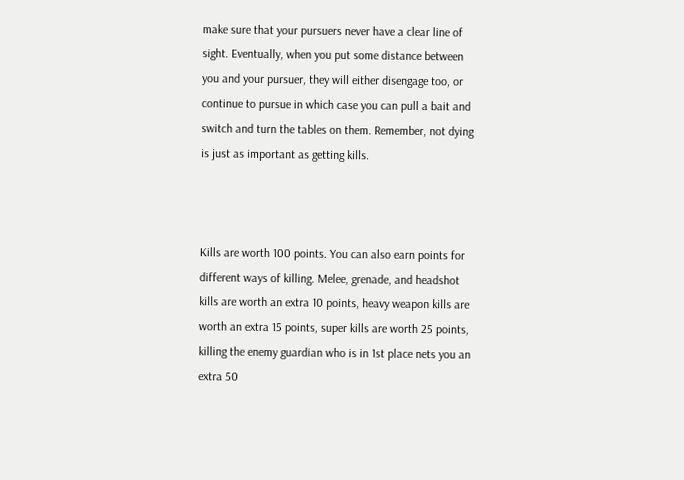make sure that your pursuers never have a clear line of sight. Eventually, when you put some distance between you and your pursuer, they will either disengage too, or continue to pursue in which case you can pull a bait and switch and turn the tables on them. Remember, not dying is just as important as getting kills.



Kills are worth 100 points. You can also earn points for different ways of killing. Melee, grenade, and headshot kills are worth an extra 10 points, heavy weapon kills are worth an extra 15 points, super kills are worth 25 points, killing the enemy guardian who is in 1st place nets you an extra 50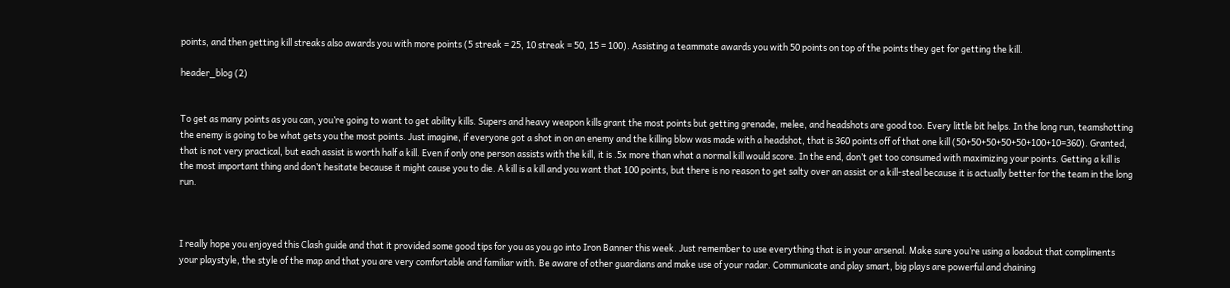points, and then getting kill streaks also awards you with more points (5 streak = 25, 10 streak = 50, 15 = 100). Assisting a teammate awards you with 50 points on top of the points they get for getting the kill.

header_blog (2)


To get as many points as you can, you’re going to want to get ability kills. Supers and heavy weapon kills grant the most points but getting grenade, melee, and headshots are good too. Every little bit helps. In the long run, teamshotting the enemy is going to be what gets you the most points. Just imagine, if everyone got a shot in on an enemy and the killing blow was made with a headshot, that is 360 points off of that one kill (50+50+50+50+50+100+10=360). Granted, that is not very practical, but each assist is worth half a kill. Even if only one person assists with the kill, it is .5x more than what a normal kill would score. In the end, don’t get too consumed with maximizing your points. Getting a kill is the most important thing and don’t hesitate because it might cause you to die. A kill is a kill and you want that 100 points, but there is no reason to get salty over an assist or a kill-steal because it is actually better for the team in the long run.



I really hope you enjoyed this Clash guide and that it provided some good tips for you as you go into Iron Banner this week. Just remember to use everything that is in your arsenal. Make sure you’re using a loadout that compliments your playstyle, the style of the map and that you are very comfortable and familiar with. Be aware of other guardians and make use of your radar. Communicate and play smart, big plays are powerful and chaining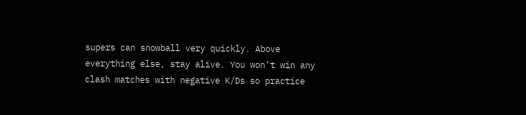supers can snowball very quickly. Above everything else, stay alive. You won’t win any clash matches with negative K/Ds so practice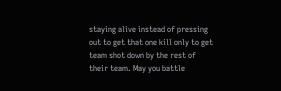staying alive instead of pressing out to get that one kill only to get team shot down by the rest of their team. May you battle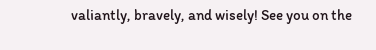valiantly, bravely, and wisely! See you on the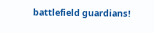battlefield guardians!